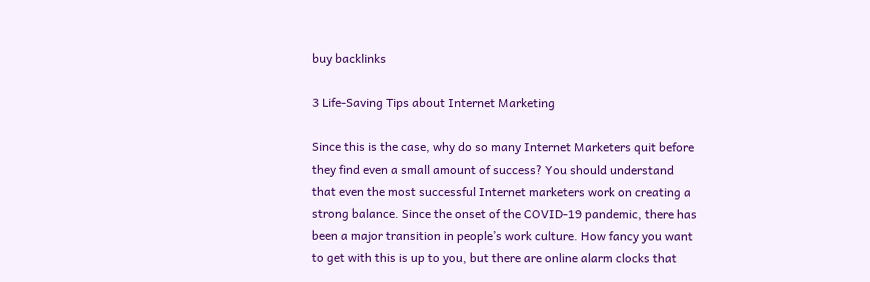buy backlinks

3 Life-Saving Tips about Internet Marketing

Since this is the case, why do so many Internet Marketers quit before they find even a small amount of success? You should understand that even the most successful Internet marketers work on creating a strong balance. Since the onset of the COVID-19 pandemic, there has been a major transition in people’s work culture. How fancy you want to get with this is up to you, but there are online alarm clocks that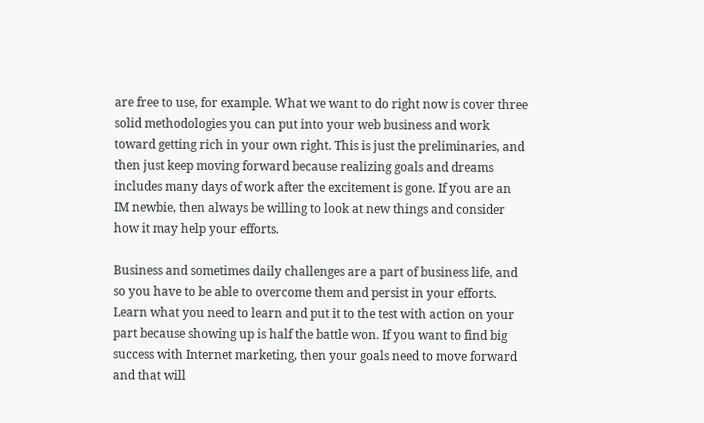are free to use, for example. What we want to do right now is cover three solid methodologies you can put into your web business and work toward getting rich in your own right. This is just the preliminaries, and then just keep moving forward because realizing goals and dreams includes many days of work after the excitement is gone. If you are an IM newbie, then always be willing to look at new things and consider how it may help your efforts.

Business and sometimes daily challenges are a part of business life, and so you have to be able to overcome them and persist in your efforts. Learn what you need to learn and put it to the test with action on your part because showing up is half the battle won. If you want to find big success with Internet marketing, then your goals need to move forward and that will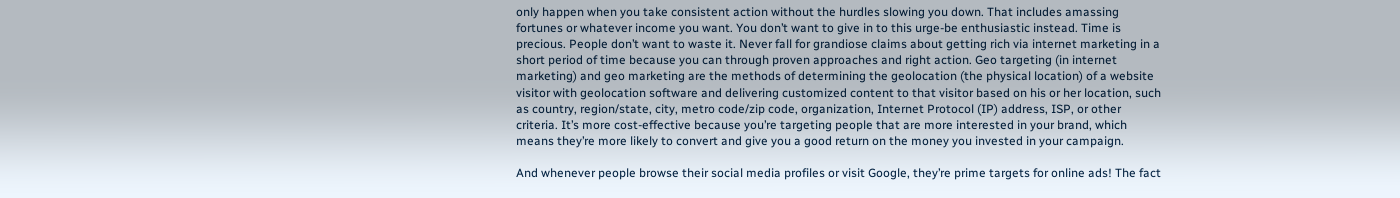only happen when you take consistent action without the hurdles slowing you down. That includes amassing fortunes or whatever income you want. You don’t want to give in to this urge-be enthusiastic instead. Time is precious. People don’t want to waste it. Never fall for grandiose claims about getting rich via internet marketing in a short period of time because you can through proven approaches and right action. Geo targeting (in internet marketing) and geo marketing are the methods of determining the geolocation (the physical location) of a website visitor with geolocation software and delivering customized content to that visitor based on his or her location, such as country, region/state, city, metro code/zip code, organization, Internet Protocol (IP) address, ISP, or other criteria. It’s more cost-effective because you’re targeting people that are more interested in your brand, which means they’re more likely to convert and give you a good return on the money you invested in your campaign.

And whenever people browse their social media profiles or visit Google, they’re prime targets for online ads! The fact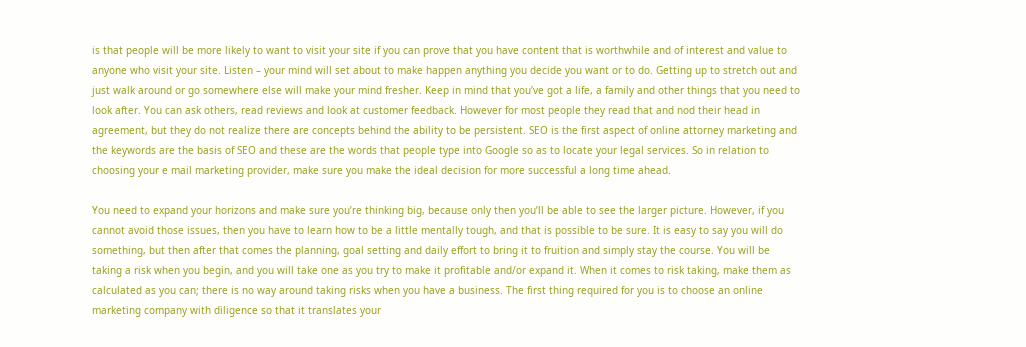is that people will be more likely to want to visit your site if you can prove that you have content that is worthwhile and of interest and value to anyone who visit your site. Listen – your mind will set about to make happen anything you decide you want or to do. Getting up to stretch out and just walk around or go somewhere else will make your mind fresher. Keep in mind that you’ve got a life, a family and other things that you need to look after. You can ask others, read reviews and look at customer feedback. However for most people they read that and nod their head in agreement, but they do not realize there are concepts behind the ability to be persistent. SEO is the first aspect of online attorney marketing and the keywords are the basis of SEO and these are the words that people type into Google so as to locate your legal services. So in relation to choosing your e mail marketing provider, make sure you make the ideal decision for more successful a long time ahead.

You need to expand your horizons and make sure you’re thinking big, because only then you’ll be able to see the larger picture. However, if you cannot avoid those issues, then you have to learn how to be a little mentally tough, and that is possible to be sure. It is easy to say you will do something, but then after that comes the planning, goal setting and daily effort to bring it to fruition and simply stay the course. You will be taking a risk when you begin, and you will take one as you try to make it profitable and/or expand it. When it comes to risk taking, make them as calculated as you can; there is no way around taking risks when you have a business. The first thing required for you is to choose an online marketing company with diligence so that it translates your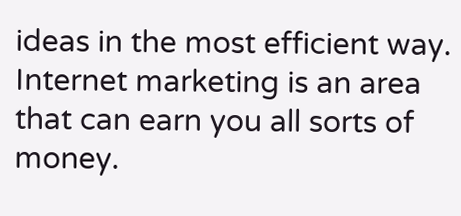ideas in the most efficient way. Internet marketing is an area that can earn you all sorts of money.